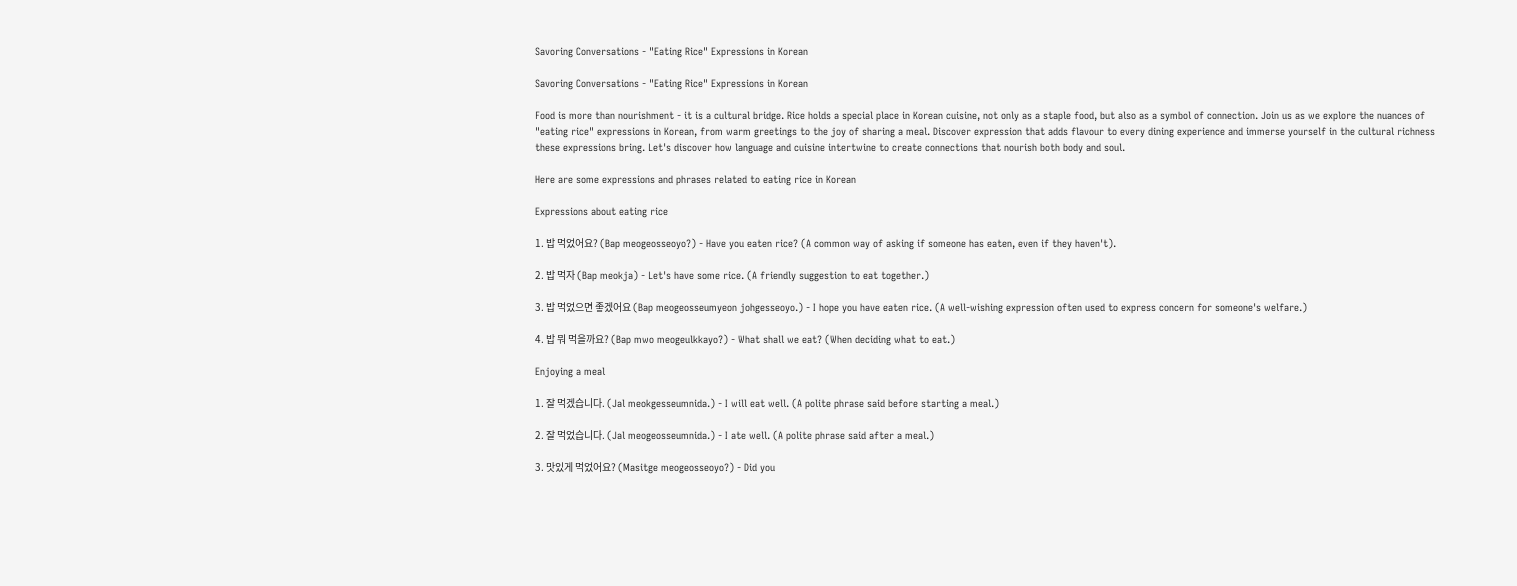Savoring Conversations - "Eating Rice" Expressions in Korean

Savoring Conversations - "Eating Rice" Expressions in Korean

Food is more than nourishment - it is a cultural bridge. Rice holds a special place in Korean cuisine, not only as a staple food, but also as a symbol of connection. Join us as we explore the nuances of "eating rice" expressions in Korean, from warm greetings to the joy of sharing a meal. Discover expression that adds flavour to every dining experience and immerse yourself in the cultural richness these expressions bring. Let's discover how language and cuisine intertwine to create connections that nourish both body and soul.

Here are some expressions and phrases related to eating rice in Korean

Expressions about eating rice

1. 밥 먹었어요? (Bap meogeosseoyo?) - Have you eaten rice? (A common way of asking if someone has eaten, even if they haven't).

2. 밥 먹자 (Bap meokja) - Let's have some rice. (A friendly suggestion to eat together.)

3. 밥 먹었으면 좋겠어요 (Bap meogeosseumyeon johgesseoyo.) - I hope you have eaten rice. (A well-wishing expression often used to express concern for someone's welfare.)

4. 밥 뭐 먹을까요? (Bap mwo meogeulkkayo?) - What shall we eat? (When deciding what to eat.)

Enjoying a meal

1. 잘 먹겠습니다. (Jal meokgesseumnida.) - I will eat well. (A polite phrase said before starting a meal.)

2. 잘 먹었습니다. (Jal meogeosseumnida.) - I ate well. (A polite phrase said after a meal.)

3. 맛있게 먹었어요? (Masitge meogeosseoyo?) - Did you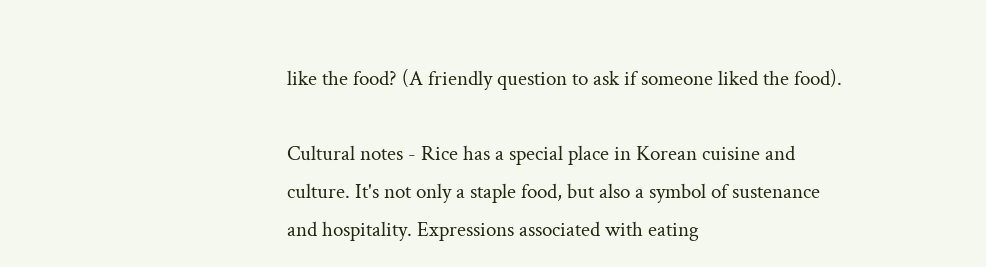like the food? (A friendly question to ask if someone liked the food).

Cultural notes - Rice has a special place in Korean cuisine and culture. It's not only a staple food, but also a symbol of sustenance and hospitality. Expressions associated with eating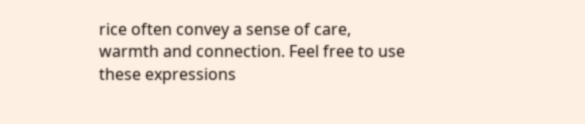rice often convey a sense of care, warmth and connection. Feel free to use these expressions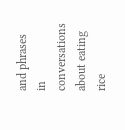and phrases in conversations about eating rice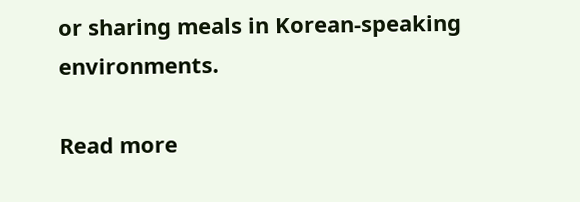or sharing meals in Korean-speaking environments.

Read more